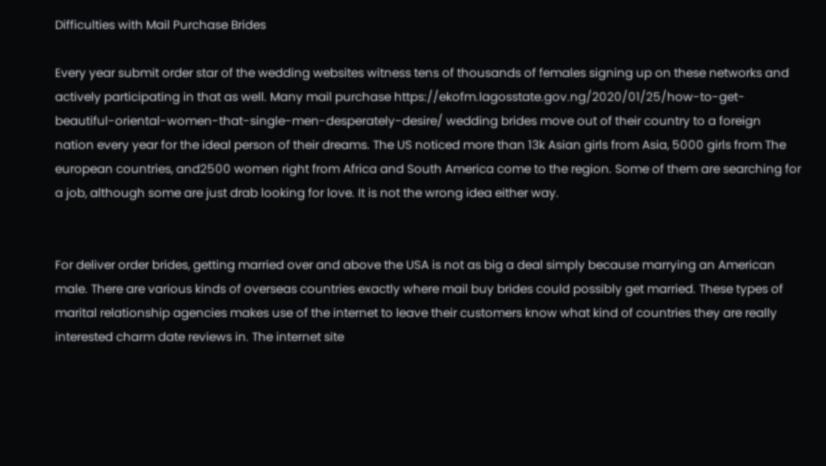Difficulties with Mail Purchase Brides

Every year submit order star of the wedding websites witness tens of thousands of females signing up on these networks and actively participating in that as well. Many mail purchase https://ekofm.lagosstate.gov.ng/2020/01/25/how-to-get-beautiful-oriental-women-that-single-men-desperately-desire/ wedding brides move out of their country to a foreign nation every year for the ideal person of their dreams. The US noticed more than 13k Asian girls from Asia, 5000 girls from The european countries, and2500 women right from Africa and South America come to the region. Some of them are searching for a job, although some are just drab looking for love. It is not the wrong idea either way.


For deliver order brides, getting married over and above the USA is not as big a deal simply because marrying an American male. There are various kinds of overseas countries exactly where mail buy brides could possibly get married. These types of marital relationship agencies makes use of the internet to leave their customers know what kind of countries they are really interested charm date reviews in. The internet site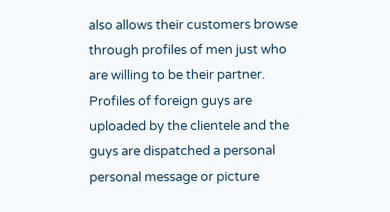also allows their customers browse through profiles of men just who are willing to be their partner. Profiles of foreign guys are uploaded by the clientele and the guys are dispatched a personal personal message or picture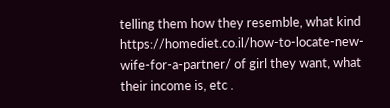telling them how they resemble, what kind https://homediet.co.il/how-to-locate-new-wife-for-a-partner/ of girl they want, what their income is, etc .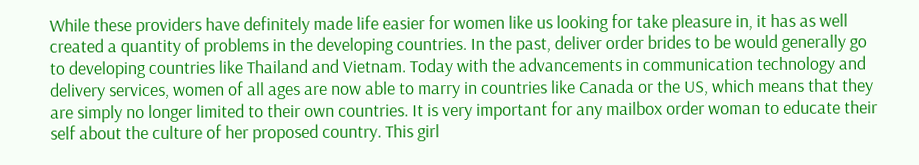While these providers have definitely made life easier for women like us looking for take pleasure in, it has as well created a quantity of problems in the developing countries. In the past, deliver order brides to be would generally go to developing countries like Thailand and Vietnam. Today with the advancements in communication technology and delivery services, women of all ages are now able to marry in countries like Canada or the US, which means that they are simply no longer limited to their own countries. It is very important for any mailbox order woman to educate their self about the culture of her proposed country. This girl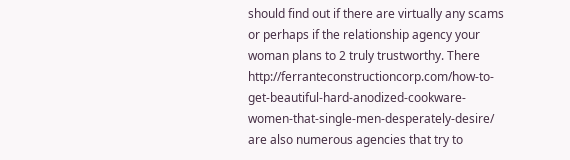should find out if there are virtually any scams or perhaps if the relationship agency your woman plans to 2 truly trustworthy. There http://ferranteconstructioncorp.com/how-to-get-beautiful-hard-anodized-cookware-women-that-single-men-desperately-desire/ are also numerous agencies that try to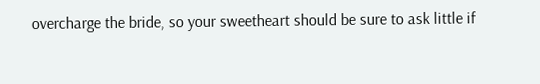overcharge the bride, so your sweetheart should be sure to ask little if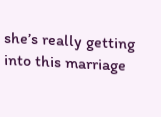she’s really getting into this marriage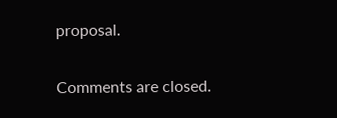proposal.

Comments are closed.